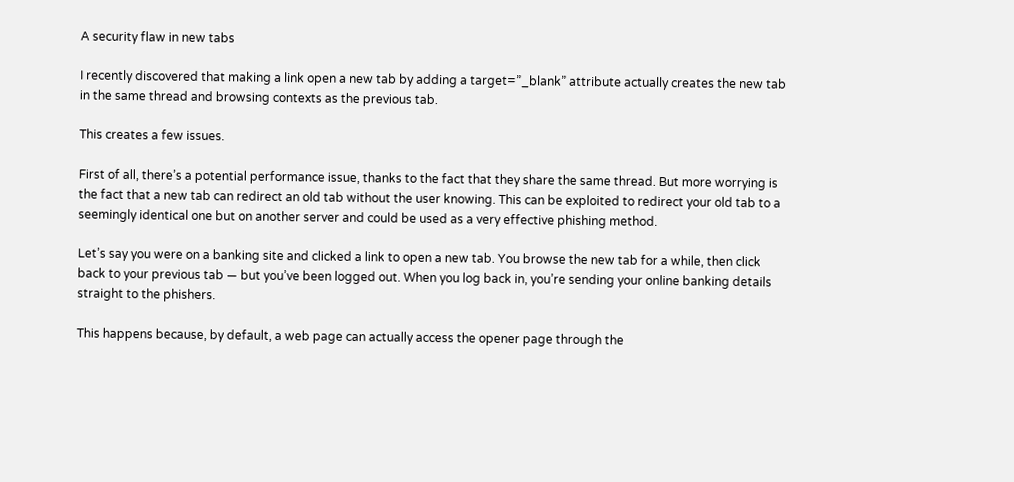A security flaw in new tabs

I recently discovered that making a link open a new tab by adding a target=”_blank” attribute actually creates the new tab in the same thread and browsing contexts as the previous tab.

This creates a few issues.

First of all, there’s a potential performance issue, thanks to the fact that they share the same thread. But more worrying is the fact that a new tab can redirect an old tab without the user knowing. This can be exploited to redirect your old tab to a seemingly identical one but on another server and could be used as a very effective phishing method.

Let’s say you were on a banking site and clicked a link to open a new tab. You browse the new tab for a while, then click back to your previous tab — but you’ve been logged out. When you log back in, you’re sending your online banking details straight to the phishers.

This happens because, by default, a web page can actually access the opener page through the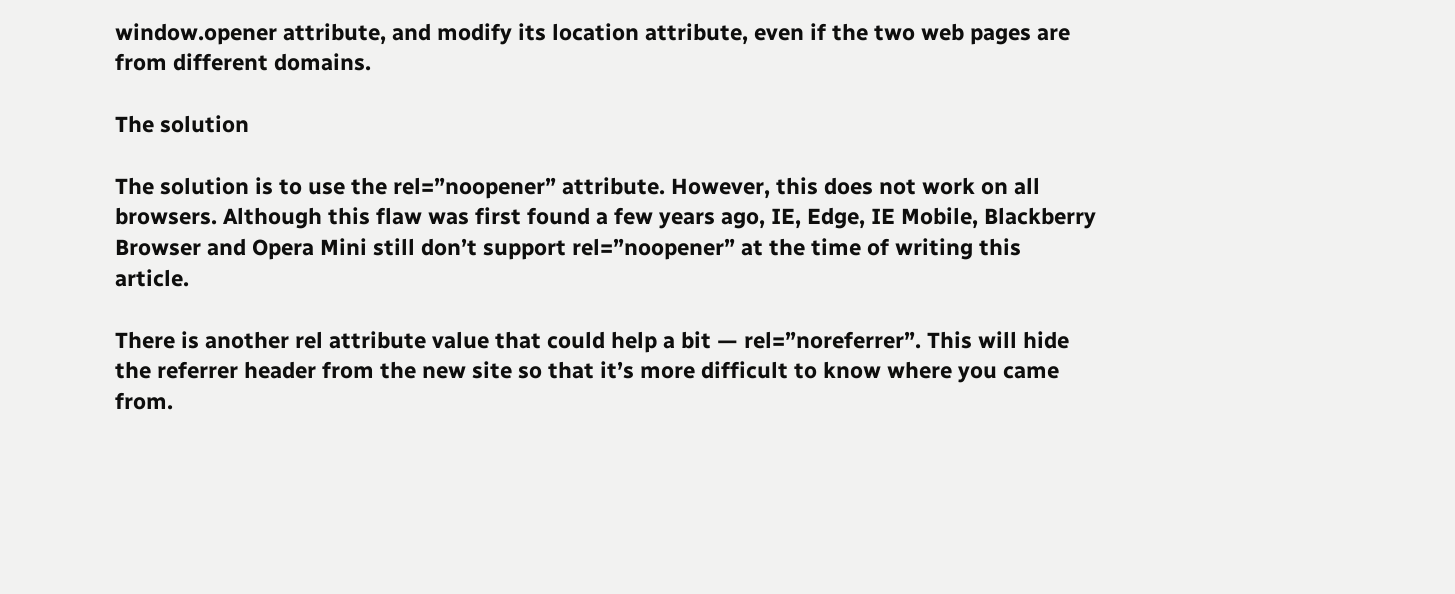window.opener attribute, and modify its location attribute, even if the two web pages are from different domains.

The solution

The solution is to use the rel=”noopener” attribute. However, this does not work on all browsers. Although this flaw was first found a few years ago, IE, Edge, IE Mobile, Blackberry Browser and Opera Mini still don’t support rel=”noopener” at the time of writing this article.

There is another rel attribute value that could help a bit — rel=”noreferrer”. This will hide the referrer header from the new site so that it’s more difficult to know where you came from.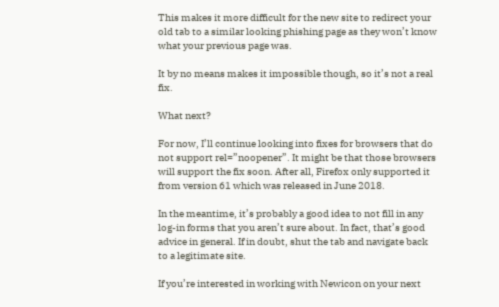This makes it more difficult for the new site to redirect your old tab to a similar looking phishing page as they won’t know what your previous page was.

It by no means makes it impossible though, so it’s not a real fix.

What next?

For now, I’ll continue looking into fixes for browsers that do not support rel=”noopener”. It might be that those browsers will support the fix soon. After all, Firefox only supported it from version 61 which was released in June 2018.

In the meantime, it’s probably a good idea to not fill in any log-in forms that you aren’t sure about. In fact, that’s good advice in general. If in doubt, shut the tab and navigate back to a legitimate site.

If you’re interested in working with Newicon on your next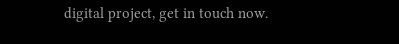digital project, get in touch now.